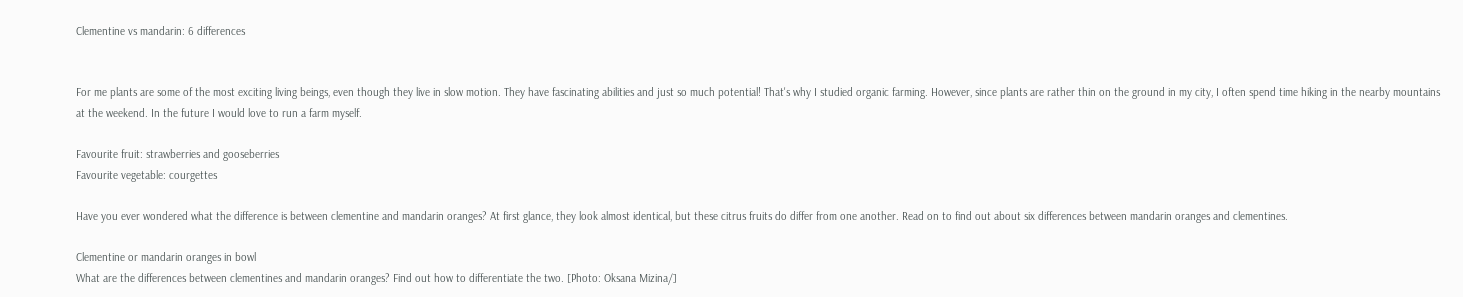Clementine vs mandarin: 6 differences


For me plants are some of the most exciting living beings, even though they live in slow motion. They have fascinating abilities and just so much potential! That's why I studied organic farming. However, since plants are rather thin on the ground in my city, I often spend time hiking in the nearby mountains at the weekend. In the future I would love to run a farm myself.

Favourite fruit: strawberries and gooseberries
Favourite vegetable: courgettes

Have you ever wondered what the difference is between clementine and mandarin oranges? At first glance, they look almost identical, but these citrus fruits do differ from one another. Read on to find out about six differences between mandarin oranges and clementines.

Clementine or mandarin oranges in bowl
What are the differences between clementines and mandarin oranges? Find out how to differentiate the two. [Photo: Oksana Mizina/]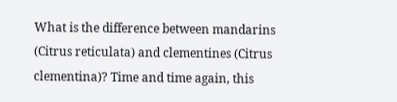What is the difference between mandarins (Citrus reticulata) and clementines (Citrus clementina)? Time and time again, this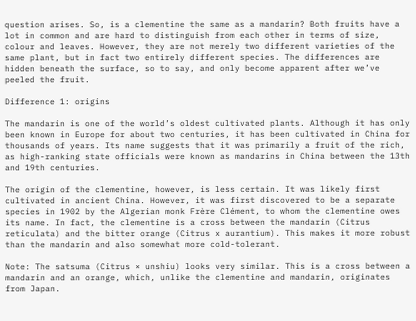question arises. So, is a clementine the same as a mandarin? Both fruits have a lot in common and are hard to distinguish from each other in terms of size, colour and leaves. However, they are not merely two different varieties of the same plant, but in fact two entirely different species. The differences are hidden beneath the surface, so to say, and only become apparent after we’ve peeled the fruit.

Difference 1: origins

The mandarin is one of the world’s oldest cultivated plants. Although it has only been known in Europe for about two centuries, it has been cultivated in China for thousands of years. Its name suggests that it was primarily a fruit of the rich, as high-ranking state officials were known as mandarins in China between the 13th and 19th centuries.

The origin of the clementine, however, is less certain. It was likely first cultivated in ancient China. However, it was first discovered to be a separate species in 1902 by the Algerian monk Frère Clément, to whom the clementine owes its name. In fact, the clementine is a cross between the mandarin (Citrus reticulata) and the bitter orange (Citrus x aurantium). This makes it more robust than the mandarin and also somewhat more cold-tolerant.

Note: The satsuma (Citrus × unshiu) looks very similar. This is a cross between a mandarin and an orange, which, unlike the clementine and mandarin, originates from Japan.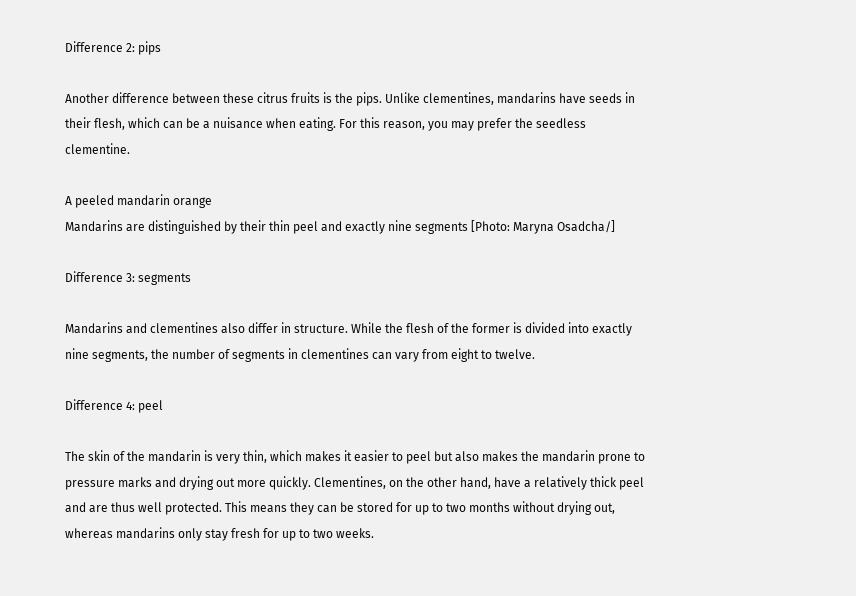Difference 2: pips

Another difference between these citrus fruits is the pips. Unlike clementines, mandarins have seeds in their flesh, which can be a nuisance when eating. For this reason, you may prefer the seedless clementine.

A peeled mandarin orange
Mandarins are distinguished by their thin peel and exactly nine segments [Photo: Maryna Osadcha/]

Difference 3: segments

Mandarins and clementines also differ in structure. While the flesh of the former is divided into exactly nine segments, the number of segments in clementines can vary from eight to twelve.

Difference 4: peel

The skin of the mandarin is very thin, which makes it easier to peel but also makes the mandarin prone to pressure marks and drying out more quickly. Clementines, on the other hand, have a relatively thick peel and are thus well protected. This means they can be stored for up to two months without drying out, whereas mandarins only stay fresh for up to two weeks.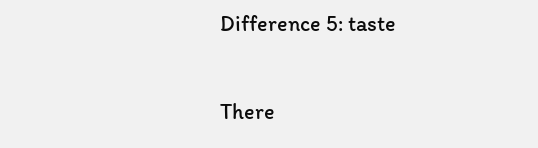Difference 5: taste

There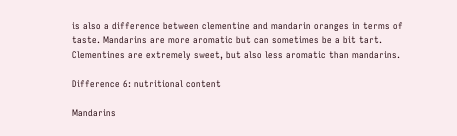is also a difference between clementine and mandarin oranges in terms of taste. Mandarins are more aromatic but can sometimes be a bit tart. Clementines are extremely sweet, but also less aromatic than mandarins.

Difference 6: nutritional content

Mandarins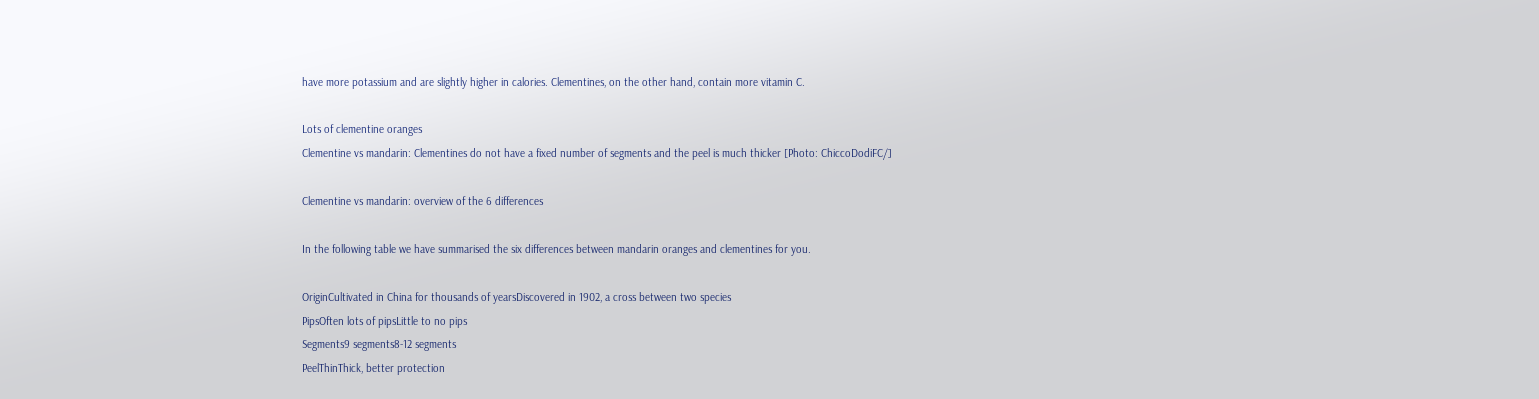have more potassium and are slightly higher in calories. Clementines, on the other hand, contain more vitamin C.

Lots of clementine oranges
Clementine vs mandarin: Clementines do not have a fixed number of segments and the peel is much thicker [Photo: ChiccoDodiFC/]

Clementine vs mandarin: overview of the 6 differences

In the following table we have summarised the six differences between mandarin oranges and clementines for you.

OriginCultivated in China for thousands of yearsDiscovered in 1902, a cross between two species
PipsOften lots of pipsLittle to no pips
Segments9 segments8-12 segments
PeelThinThick, better protection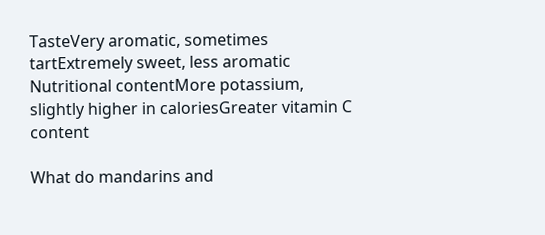TasteVery aromatic, sometimes tartExtremely sweet, less aromatic
Nutritional contentMore potassium, slightly higher in caloriesGreater vitamin C content

What do mandarins and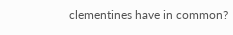clementines have in common?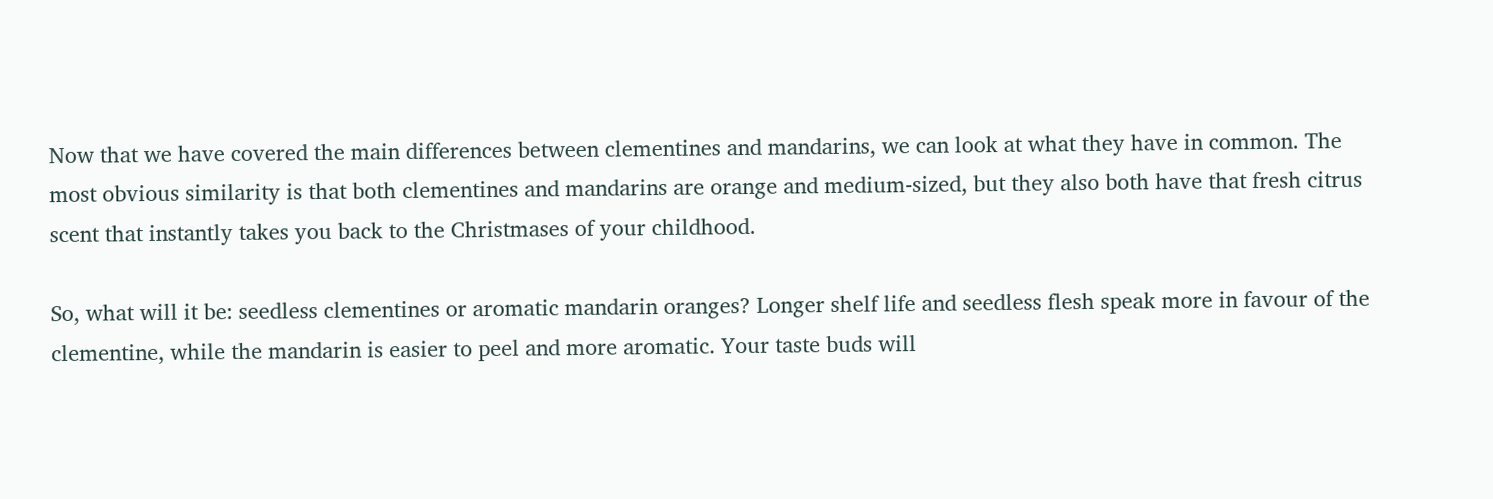Now that we have covered the main differences between clementines and mandarins, we can look at what they have in common. The most obvious similarity is that both clementines and mandarins are orange and medium-sized, but they also both have that fresh citrus scent that instantly takes you back to the Christmases of your childhood.

So, what will it be: seedless clementines or aromatic mandarin oranges? Longer shelf life and seedless flesh speak more in favour of the clementine, while the mandarin is easier to peel and more aromatic. Your taste buds will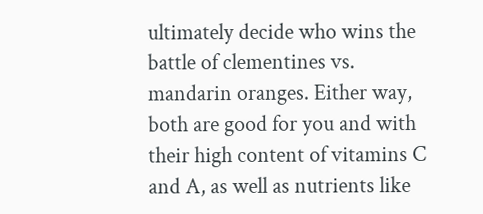ultimately decide who wins the battle of clementines vs. mandarin oranges. Either way, both are good for you and with their high content of vitamins C and A, as well as nutrients like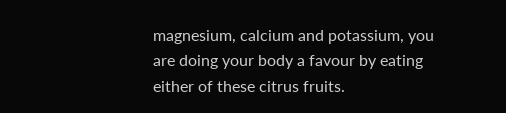magnesium, calcium and potassium, you are doing your body a favour by eating either of these citrus fruits.